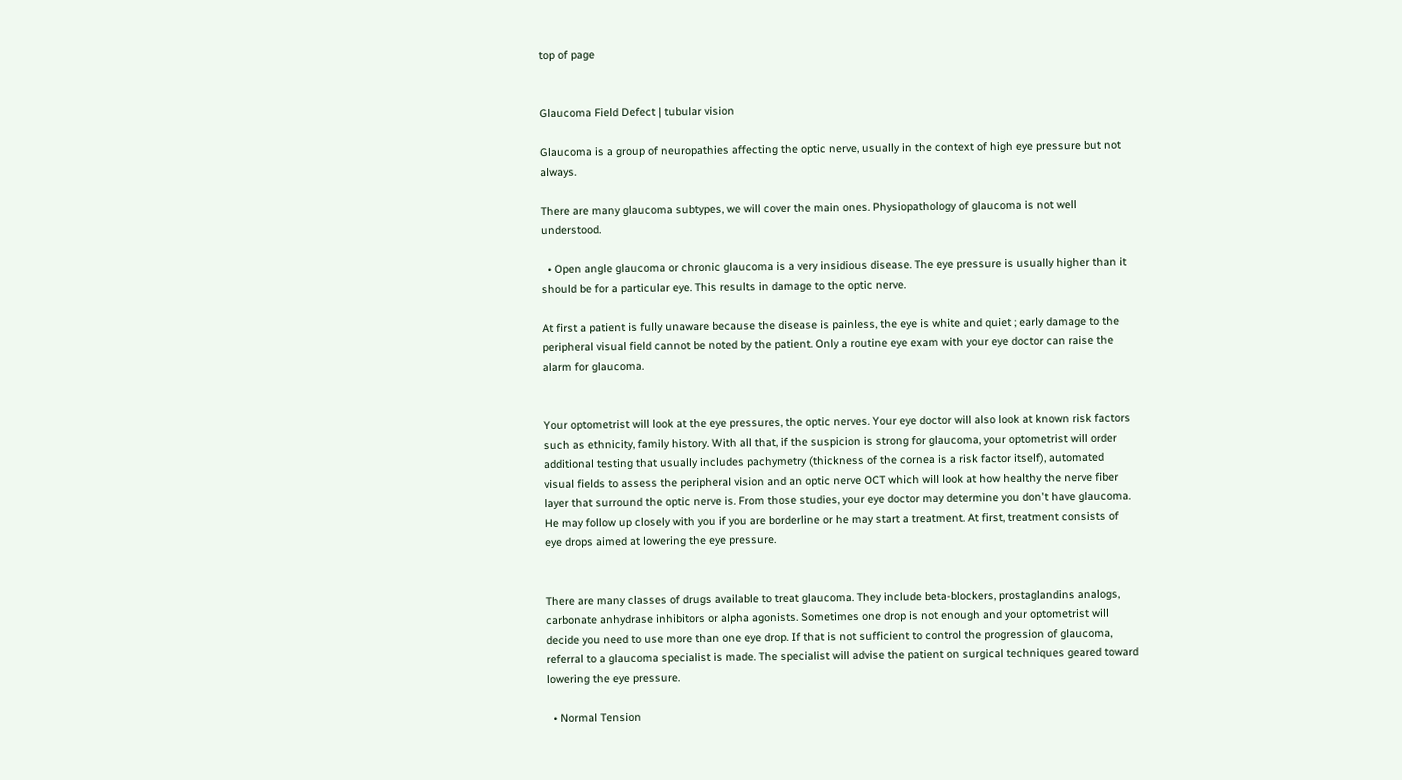top of page


Glaucoma Field Defect | tubular vision

Glaucoma is a group of neuropathies affecting the optic nerve, usually in the context of high eye pressure but not always.

There are many glaucoma subtypes, we will cover the main ones. Physiopathology of glaucoma is not well understood.

  • Open angle glaucoma or chronic glaucoma is a very insidious disease. The eye pressure is usually higher than it should be for a particular eye. This results in damage to the optic nerve.

At first a patient is fully unaware because the disease is painless, the eye is white and quiet ; early damage to the peripheral visual field cannot be noted by the patient. Only a routine eye exam with your eye doctor can raise the alarm for glaucoma.


Your optometrist will look at the eye pressures, the optic nerves. Your eye doctor will also look at known risk factors such as ethnicity, family history. With all that, if the suspicion is strong for glaucoma, your optometrist will order additional testing that usually includes pachymetry (thickness of the cornea is a risk factor itself), automated visual fields to assess the peripheral vision and an optic nerve OCT which will look at how healthy the nerve fiber layer that surround the optic nerve is. From those studies, your eye doctor may determine you don't have glaucoma. He may follow up closely with you if you are borderline or he may start a treatment. At first, treatment consists of eye drops aimed at lowering the eye pressure.


There are many classes of drugs available to treat glaucoma. They include beta-blockers, prostaglandins analogs, carbonate anhydrase inhibitors or alpha agonists. Sometimes one drop is not enough and your optometrist will decide you need to use more than one eye drop. If that is not sufficient to control the progression of glaucoma, referral to a glaucoma specialist is made. The specialist will advise the patient on surgical techniques geared toward lowering the eye pressure.

  • Normal Tension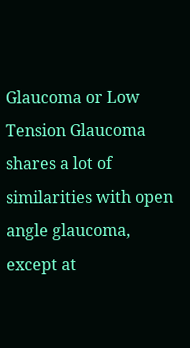Glaucoma or Low Tension Glaucoma shares a lot of similarities with open angle glaucoma, except at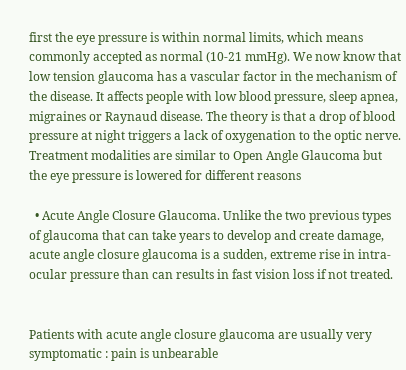first the eye pressure is within normal limits, which means commonly accepted as normal (10-21 mmHg). We now know that low tension glaucoma has a vascular factor in the mechanism of the disease. It affects people with low blood pressure, sleep apnea, migraines or Raynaud disease. The theory is that a drop of blood pressure at night triggers a lack of oxygenation to the optic nerve. Treatment modalities are similar to Open Angle Glaucoma but the eye pressure is lowered for different reasons

  • Acute Angle Closure Glaucoma. Unlike the two previous types of glaucoma that can take years to develop and create damage, acute angle closure glaucoma is a sudden, extreme rise in intra-ocular pressure than can results in fast vision loss if not treated.


Patients with acute angle closure glaucoma are usually very symptomatic : pain is unbearable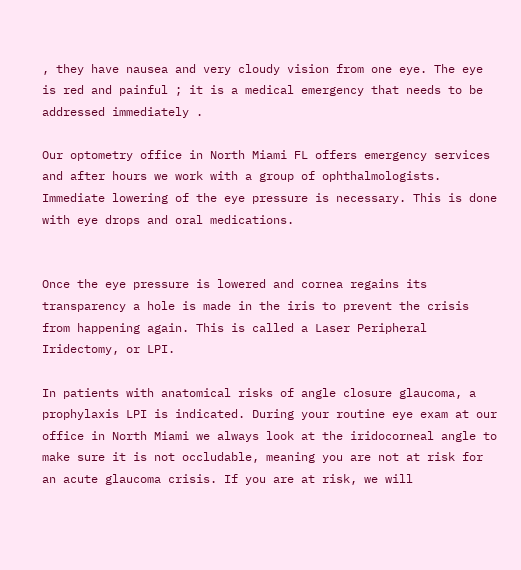, they have nausea and very cloudy vision from one eye. The eye is red and painful ; it is a medical emergency that needs to be addressed immediately .

Our optometry office in North Miami FL offers emergency services and after hours we work with a group of ophthalmologists. Immediate lowering of the eye pressure is necessary. This is done with eye drops and oral medications.


Once the eye pressure is lowered and cornea regains its transparency a hole is made in the iris to prevent the crisis from happening again. This is called a Laser Peripheral Iridectomy, or LPI.

In patients with anatomical risks of angle closure glaucoma, a prophylaxis LPI is indicated. During your routine eye exam at our office in North Miami we always look at the iridocorneal angle to make sure it is not occludable, meaning you are not at risk for an acute glaucoma crisis. If you are at risk, we will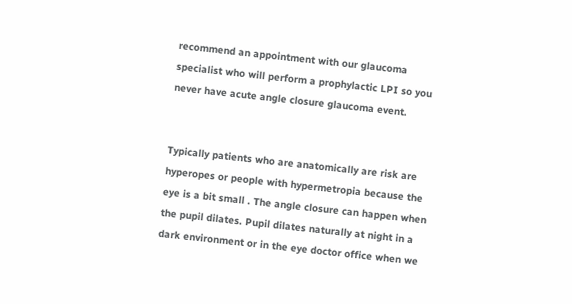recommend an appointment with our glaucoma specialist who will perform a prophylactic LPI so you never have acute angle closure glaucoma event.


Typically patients who are anatomically are risk are hyperopes or people with hypermetropia because the eye is a bit small . The angle closure can happen when the pupil dilates. Pupil dilates naturally at night in a dark environment or in the eye doctor office when we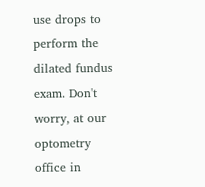use drops to perform the dilated fundus exam. Don't worry, at our optometry office in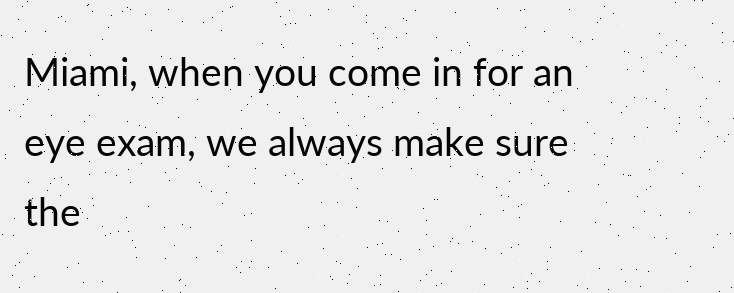Miami, when you come in for an eye exam, we always make sure the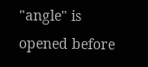"angle" is opened before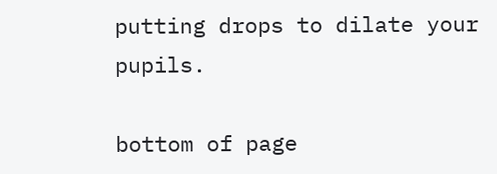putting drops to dilate your pupils.

bottom of page